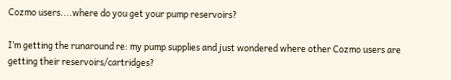Cozmo users....where do you get your pump reservoirs?

I’m getting the runaround re: my pump supplies and just wondered where other Cozmo users are getting their reservoirs/cartridges?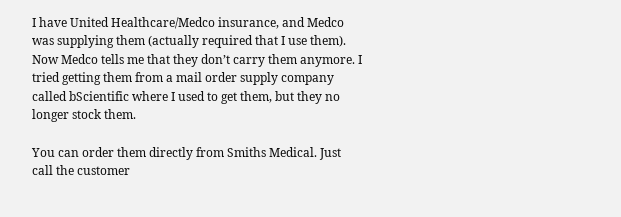I have United Healthcare/Medco insurance, and Medco was supplying them (actually required that I use them). Now Medco tells me that they don’t carry them anymore. I tried getting them from a mail order supply company called bScientific where I used to get them, but they no longer stock them.

You can order them directly from Smiths Medical. Just call the customer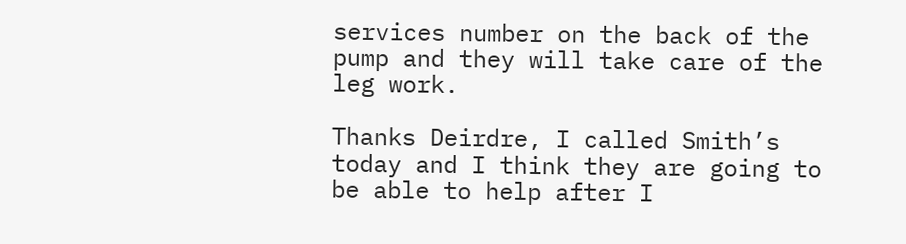services number on the back of the pump and they will take care of the leg work.

Thanks Deirdre, I called Smith’s today and I think they are going to be able to help after I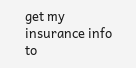get my insurance info to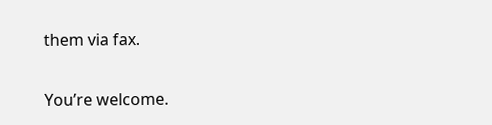them via fax.

You’re welcome.